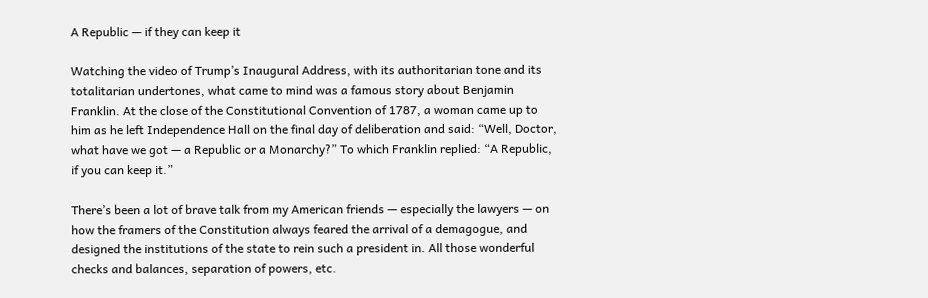A Republic — if they can keep it

Watching the video of Trump’s Inaugural Address, with its authoritarian tone and its totalitarian undertones, what came to mind was a famous story about Benjamin Franklin. At the close of the Constitutional Convention of 1787, a woman came up to him as he left Independence Hall on the final day of deliberation and said: “Well, Doctor, what have we got — a Republic or a Monarchy?” To which Franklin replied: “A Republic, if you can keep it.”

There’s been a lot of brave talk from my American friends — especially the lawyers — on how the framers of the Constitution always feared the arrival of a demagogue, and designed the institutions of the state to rein such a president in. All those wonderful checks and balances, separation of powers, etc.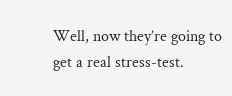Well, now they’re going to get a real stress-test.